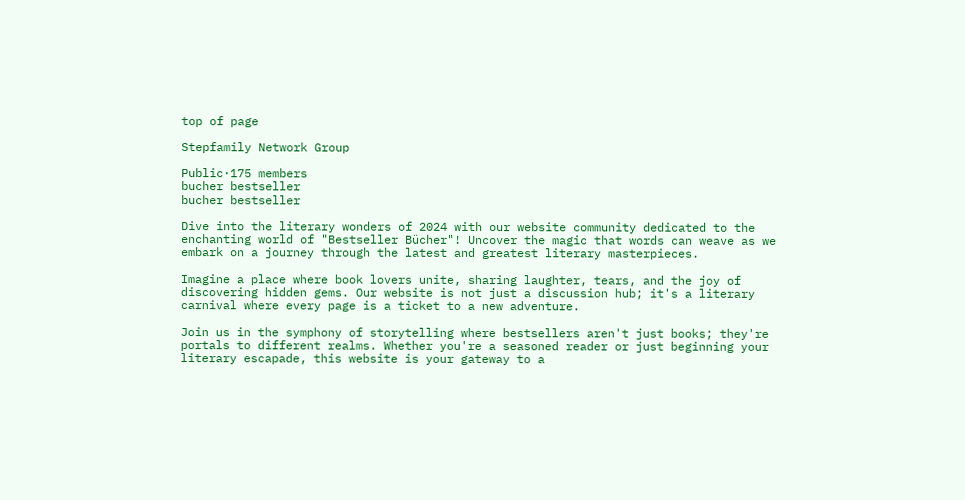top of page

Stepfamily Network Group

Public·175 members
bucher bestseller
bucher bestseller

Dive into the literary wonders of 2024 with our website community dedicated to the enchanting world of "Bestseller Bücher"! Uncover the magic that words can weave as we embark on a journey through the latest and greatest literary masterpieces.

Imagine a place where book lovers unite, sharing laughter, tears, and the joy of discovering hidden gems. Our website is not just a discussion hub; it's a literary carnival where every page is a ticket to a new adventure.

Join us in the symphony of storytelling where bestsellers aren't just books; they're portals to different realms. Whether you're a seasoned reader or just beginning your literary escapade, this website is your gateway to a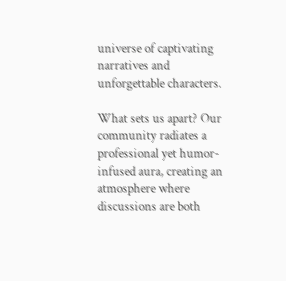universe of captivating narratives and unforgettable characters.

What sets us apart? Our community radiates a professional yet humor-infused aura, creating an atmosphere where discussions are both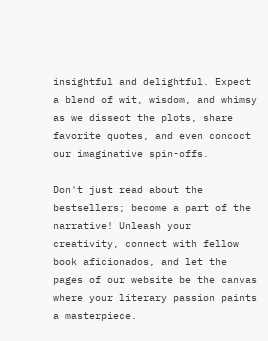insightful and delightful. Expect a blend of wit, wisdom, and whimsy as we dissect the plots, share favorite quotes, and even concoct our imaginative spin-offs.

Don't just read about the bestsellers; become a part of the narrative! Unleash your creativity, connect with fellow book aficionados, and let the pages of our website be the canvas where your literary passion paints a masterpiece.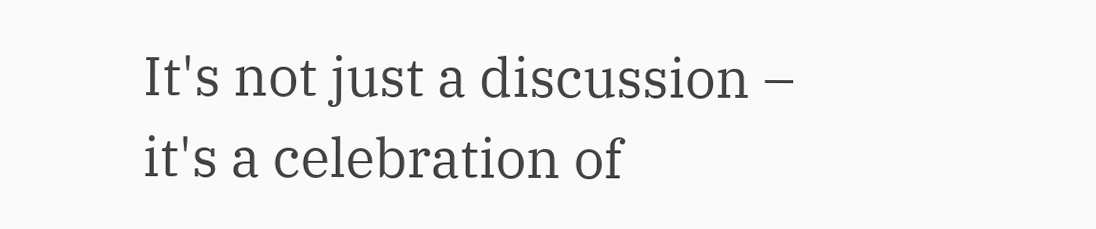It's not just a discussion – it's a celebration of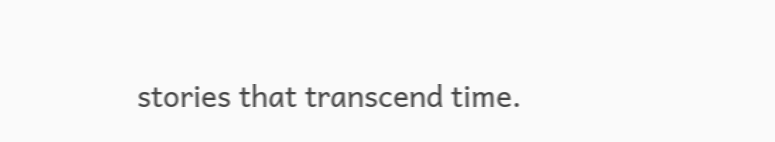stories that transcend time.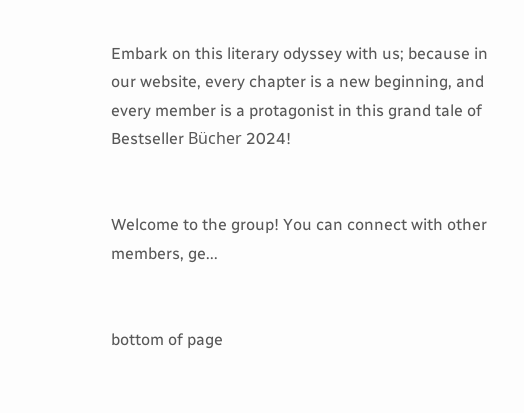Embark on this literary odyssey with us; because in our website, every chapter is a new beginning, and every member is a protagonist in this grand tale of Bestseller Bücher 2024!


Welcome to the group! You can connect with other members, ge...


bottom of page